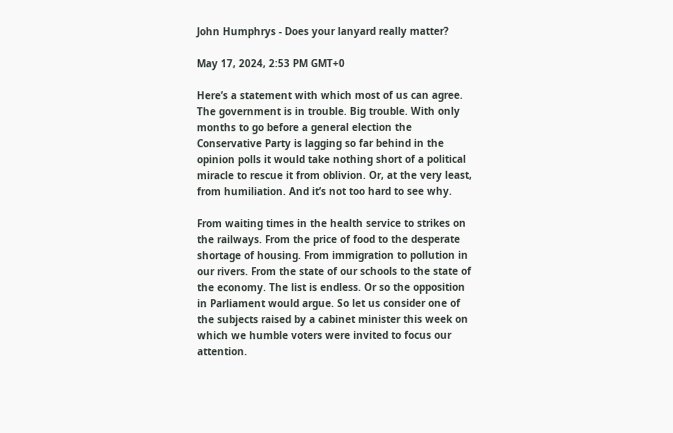John Humphrys - Does your lanyard really matter?

May 17, 2024, 2:53 PM GMT+0

Here’s a statement with which most of us can agree. The government is in trouble. Big trouble. With only months to go before a general election the Conservative Party is lagging so far behind in the opinion polls it would take nothing short of a political miracle to rescue it from oblivion. Or, at the very least, from humiliation. And it’s not too hard to see why.

From waiting times in the health service to strikes on the railways. From the price of food to the desperate shortage of housing. From immigration to pollution in our rivers. From the state of our schools to the state of the economy. The list is endless. Or so the opposition in Parliament would argue. So let us consider one of the subjects raised by a cabinet minister this week on which we humble voters were invited to focus our attention.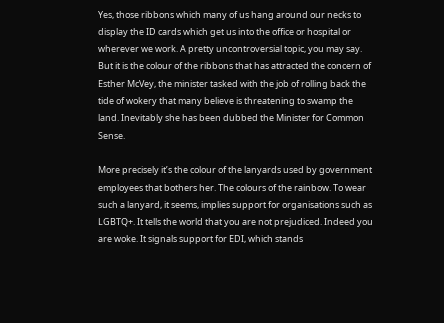Yes, those ribbons which many of us hang around our necks to display the ID cards which get us into the office or hospital or wherever we work. A pretty uncontroversial topic, you may say. But it is the colour of the ribbons that has attracted the concern of Esther McVey, the minister tasked with the job of rolling back the tide of wokery that many believe is threatening to swamp the land. Inevitably she has been dubbed the Minister for Common Sense.

More precisely it’s the colour of the lanyards used by government employees that bothers her. The colours of the rainbow. To wear such a lanyard, it seems, implies support for organisations such as LGBTQ+. It tells the world that you are not prejudiced. Indeed you are woke. It signals support for EDI, which stands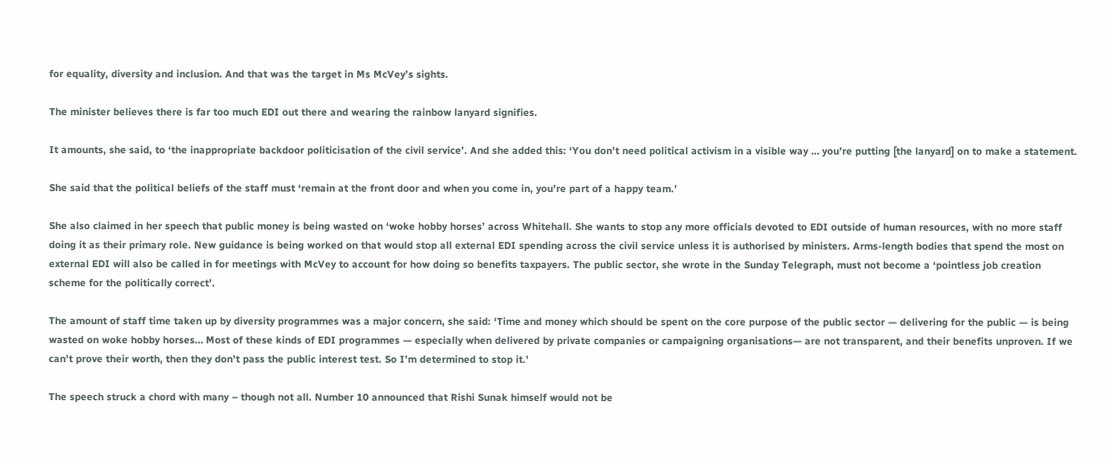for equality, diversity and inclusion. And that was the target in Ms McVey’s sights.

The minister believes there is far too much EDI out there and wearing the rainbow lanyard signifies.

It amounts, she said, to ‘the inappropriate backdoor politicisation of the civil service’. And she added this: ‘You don’t need political activism in a visible way … you’re putting [the lanyard] on to make a statement.

She said that the political beliefs of the staff must ‘remain at the front door and when you come in, you’re part of a happy team.’

She also claimed in her speech that public money is being wasted on ‘woke hobby horses’ across Whitehall. She wants to stop any more officials devoted to EDI outside of human resources, with no more staff doing it as their primary role. New guidance is being worked on that would stop all external EDI spending across the civil service unless it is authorised by ministers. Arms-length bodies that spend the most on external EDI will also be called in for meetings with McVey to account for how doing so benefits taxpayers. The public sector, she wrote in the Sunday Telegraph, must not become a ‘pointless job creation scheme for the politically correct’.

The amount of staff time taken up by diversity programmes was a major concern, she said: ‘Time and money which should be spent on the core purpose of the public sector — delivering for the public — is being wasted on woke hobby horses… Most of these kinds of EDI programmes — especially when delivered by private companies or campaigning organisations— are not transparent, and their benefits unproven. If we can’t prove their worth, then they don’t pass the public interest test. So I’m determined to stop it.’

The speech struck a chord with many – though not all. Number 10 announced that Rishi Sunak himself would not be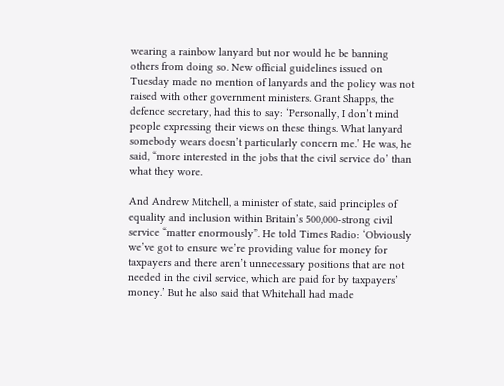wearing a rainbow lanyard but nor would he be banning others from doing so. New official guidelines issued on Tuesday made no mention of lanyards and the policy was not raised with other government ministers. Grant Shapps, the defence secretary, had this to say: ‘Personally, I don’t mind people expressing their views on these things. What lanyard somebody wears doesn’t particularly concern me.’ He was, he said, “more interested in the jobs that the civil service do’ than what they wore.

And Andrew Mitchell, a minister of state, said principles of equality and inclusion within Britain’s 500,000-strong civil service “matter enormously”. He told Times Radio: ‘Obviously we’ve got to ensure we’re providing value for money for taxpayers and there aren’t unnecessary positions that are not needed in the civil service, which are paid for by taxpayers’ money.’ But he also said that Whitehall had made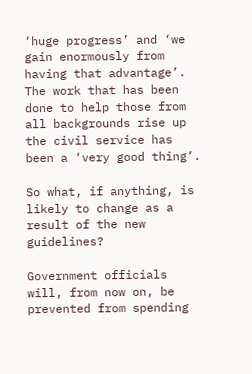‘huge progress’ and ‘we gain enormously from having that advantage’. The work that has been done to help those from all backgrounds rise up the civil service has been a ‘very good thing’.

So what, if anything, is likely to change as a result of the new guidelines?

Government officials will, from now on, be prevented from spending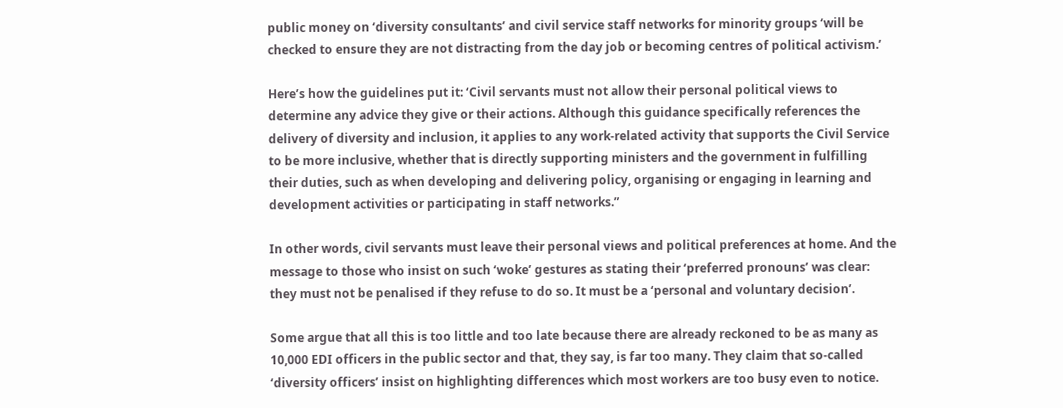public money on ‘diversity consultants’ and civil service staff networks for minority groups ‘will be checked to ensure they are not distracting from the day job or becoming centres of political activism.’

Here’s how the guidelines put it: ‘Civil servants must not allow their personal political views to determine any advice they give or their actions. Although this guidance specifically references the delivery of diversity and inclusion, it applies to any work-related activity that supports the Civil Service to be more inclusive, whether that is directly supporting ministers and the government in fulfilling their duties, such as when developing and delivering policy, organising or engaging in learning and development activities or participating in staff networks.”

In other words, civil servants must leave their personal views and political preferences at home. And the message to those who insist on such ‘woke’ gestures as stating their ‘preferred pronouns’ was clear: they must not be penalised if they refuse to do so. It must be a ‘personal and voluntary decision’.

Some argue that all this is too little and too late because there are already reckoned to be as many as 10,000 EDI officers in the public sector and that, they say, is far too many. They claim that so-called ‘diversity officers’ insist on highlighting differences which most workers are too busy even to notice.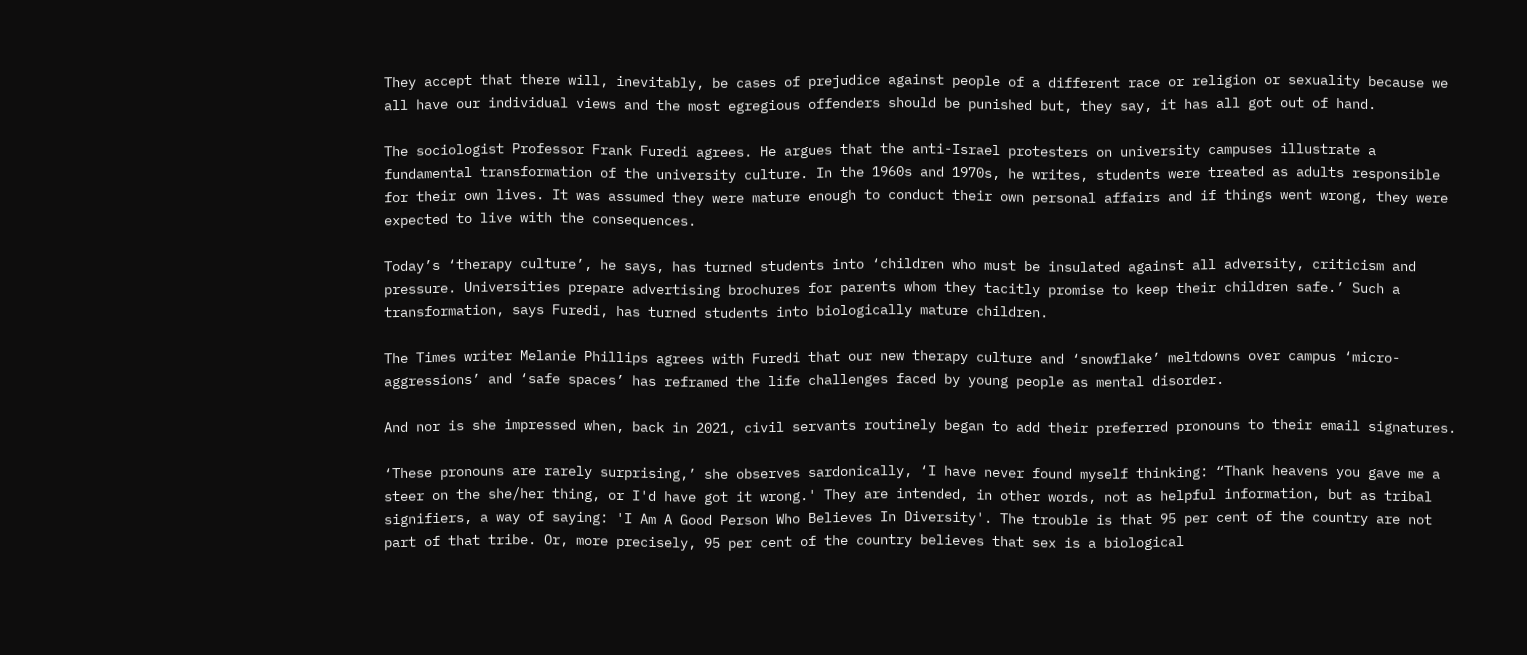They accept that there will, inevitably, be cases of prejudice against people of a different race or religion or sexuality because we all have our individual views and the most egregious offenders should be punished but, they say, it has all got out of hand.

The sociologist Professor Frank Furedi agrees. He argues that the anti-Israel protesters on university campuses illustrate a fundamental transformation of the university culture. In the 1960s and 1970s, he writes, students were treated as adults responsible for their own lives. It was assumed they were mature enough to conduct their own personal affairs and if things went wrong, they were expected to live with the consequences.

Today’s ‘therapy culture’, he says, has turned students into ‘children who must be insulated against all adversity, criticism and pressure. Universities prepare advertising brochures for parents whom they tacitly promise to keep their children safe.’ Such a transformation, says Furedi, has turned students into biologically mature children.

The Times writer Melanie Phillips agrees with Furedi that our new therapy culture and ‘snowflake’ meltdowns over campus ‘micro-aggressions’ and ‘safe spaces’ has reframed the life challenges faced by young people as mental disorder.

And nor is she impressed when, back in 2021, civil servants routinely began to add their preferred pronouns to their email signatures.

‘These pronouns are rarely surprising,’ she observes sardonically, ‘I have never found myself thinking: “Thank heavens you gave me a steer on the she/her thing, or I'd have got it wrong.' They are intended, in other words, not as helpful information, but as tribal signifiers, a way of saying: 'I Am A Good Person Who Believes In Diversity'. The trouble is that 95 per cent of the country are not part of that tribe. Or, more precisely, 95 per cent of the country believes that sex is a biological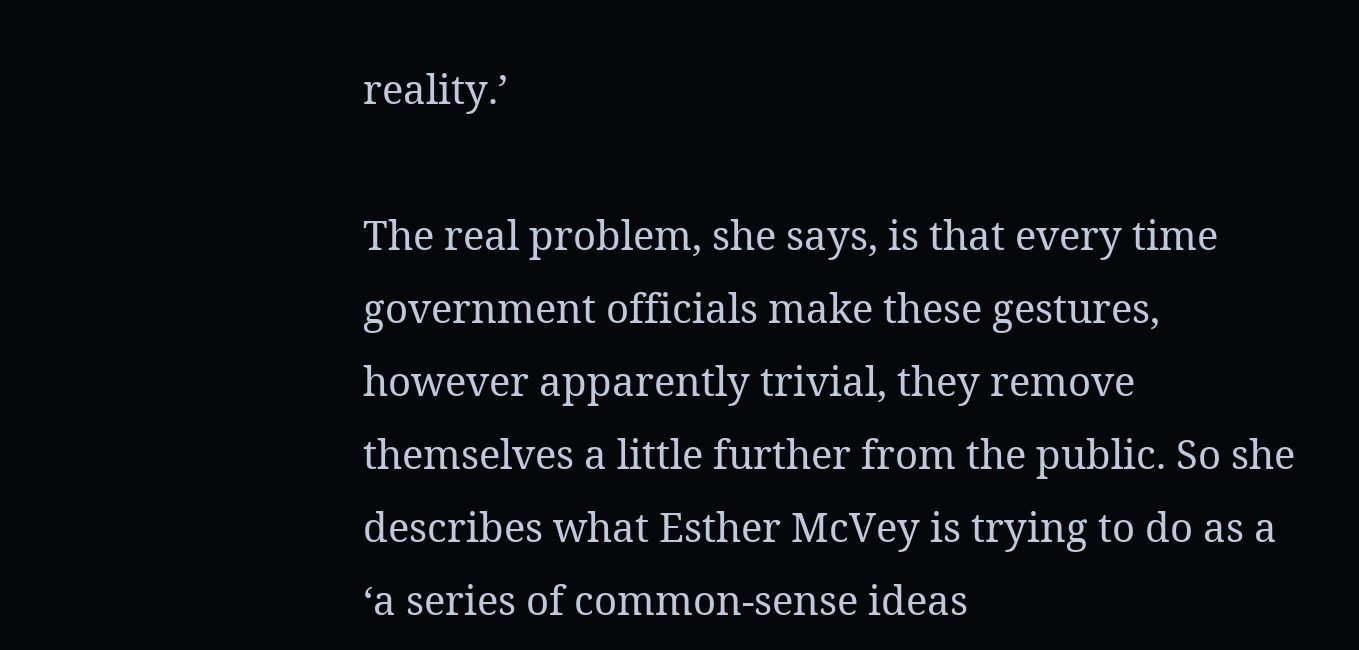reality.’

The real problem, she says, is that every time government officials make these gestures, however apparently trivial, they remove themselves a little further from the public. So she describes what Esther McVey is trying to do as a ‘a series of common-sense ideas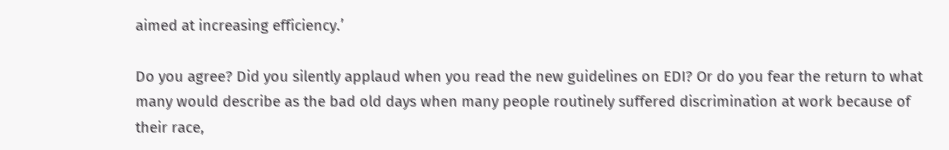aimed at increasing efficiency.’

Do you agree? Did you silently applaud when you read the new guidelines on EDI? Or do you fear the return to what many would describe as the bad old days when many people routinely suffered discrimination at work because of their race,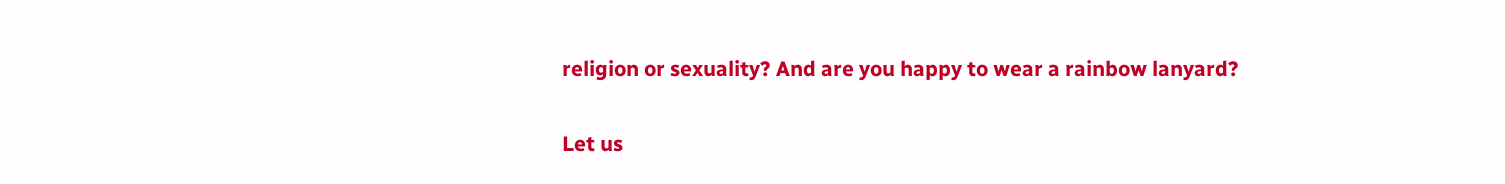religion or sexuality? And are you happy to wear a rainbow lanyard?

Let us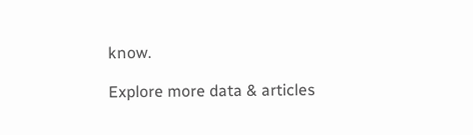know.

Explore more data & articles